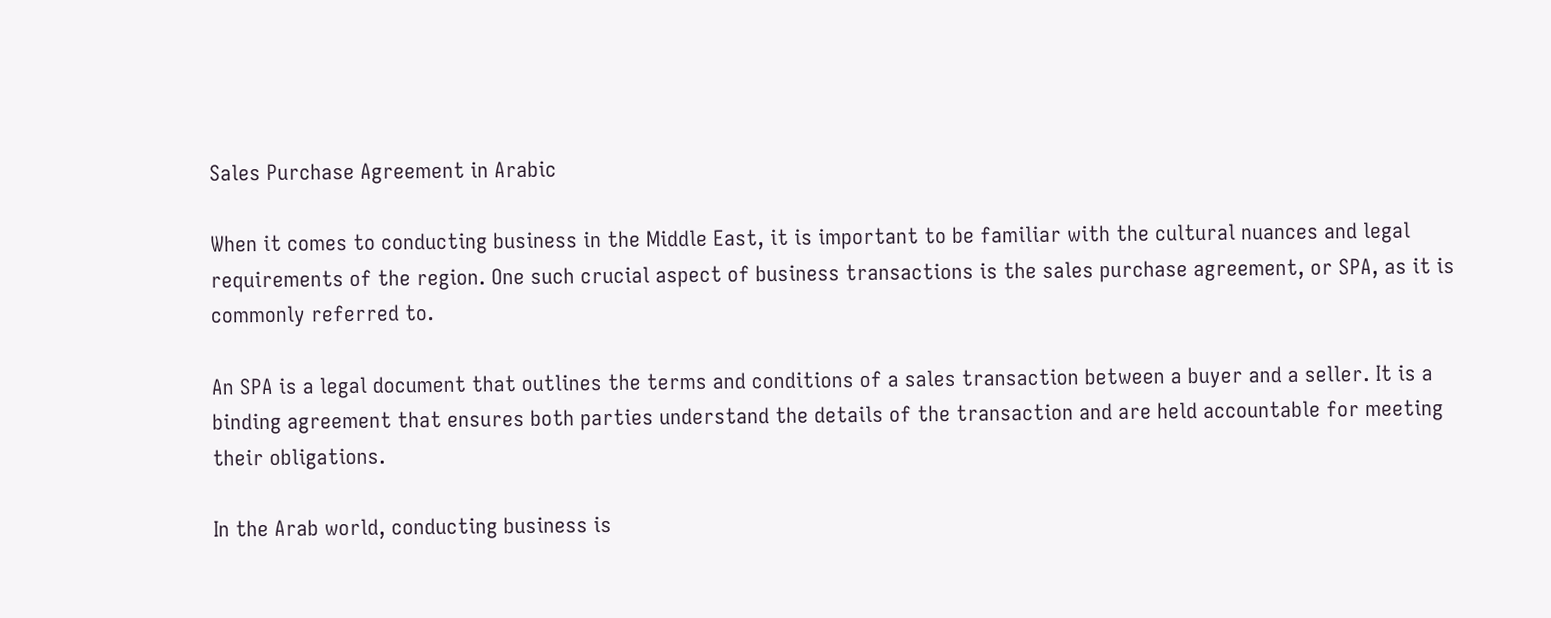Sales Purchase Agreement in Arabic

When it comes to conducting business in the Middle East, it is important to be familiar with the cultural nuances and legal requirements of the region. One such crucial aspect of business transactions is the sales purchase agreement, or SPA, as it is commonly referred to.

An SPA is a legal document that outlines the terms and conditions of a sales transaction between a buyer and a seller. It is a binding agreement that ensures both parties understand the details of the transaction and are held accountable for meeting their obligations.

In the Arab world, conducting business is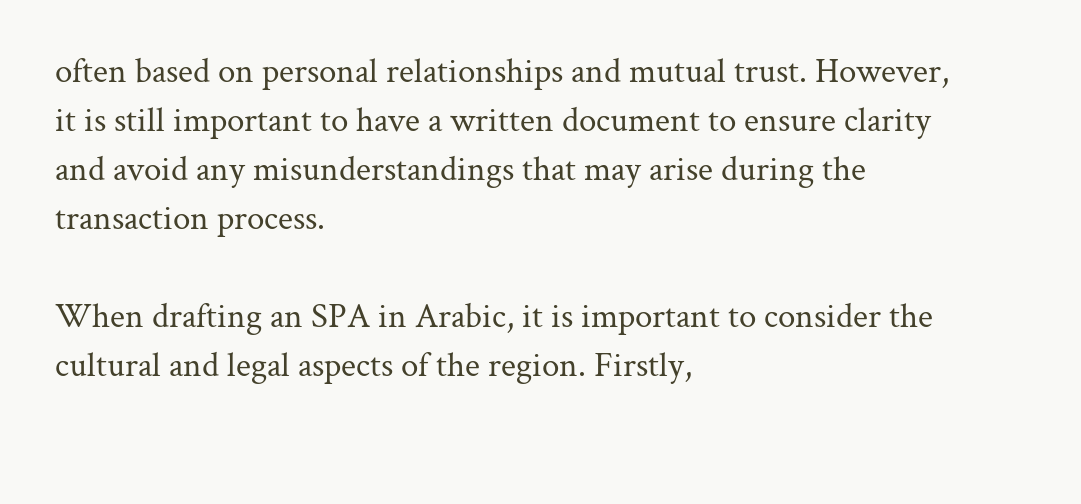often based on personal relationships and mutual trust. However, it is still important to have a written document to ensure clarity and avoid any misunderstandings that may arise during the transaction process.

When drafting an SPA in Arabic, it is important to consider the cultural and legal aspects of the region. Firstly,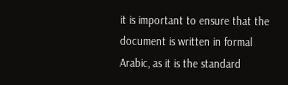it is important to ensure that the document is written in formal Arabic, as it is the standard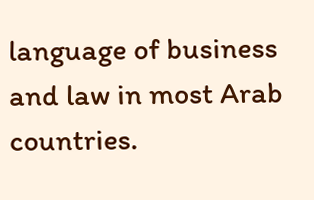language of business and law in most Arab countries.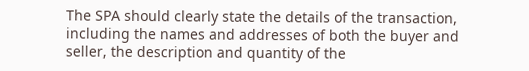The SPA should clearly state the details of the transaction, including the names and addresses of both the buyer and seller, the description and quantity of the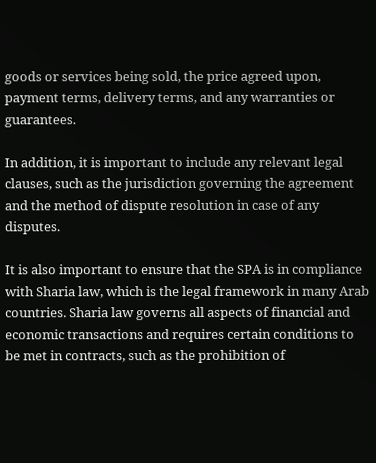goods or services being sold, the price agreed upon, payment terms, delivery terms, and any warranties or guarantees.

In addition, it is important to include any relevant legal clauses, such as the jurisdiction governing the agreement and the method of dispute resolution in case of any disputes.

It is also important to ensure that the SPA is in compliance with Sharia law, which is the legal framework in many Arab countries. Sharia law governs all aspects of financial and economic transactions and requires certain conditions to be met in contracts, such as the prohibition of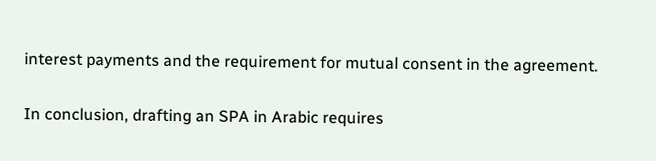interest payments and the requirement for mutual consent in the agreement.

In conclusion, drafting an SPA in Arabic requires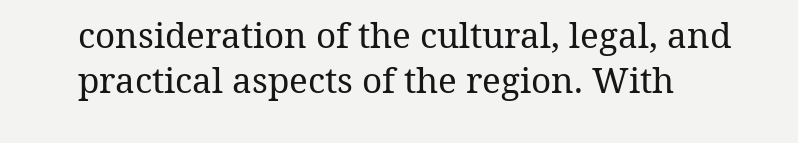consideration of the cultural, legal, and practical aspects of the region. With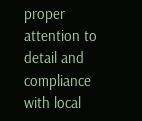proper attention to detail and compliance with local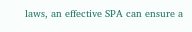laws, an effective SPA can ensure a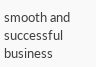smooth and successful business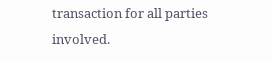transaction for all parties involved.